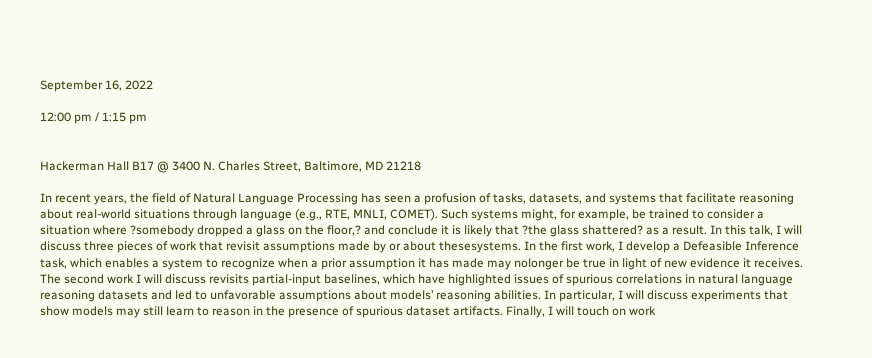September 16, 2022

12:00 pm / 1:15 pm


Hackerman Hall B17 @ 3400 N. Charles Street, Baltimore, MD 21218

In recent years, the field of Natural Language Processing has seen a profusion of tasks, datasets, and systems that facilitate reasoning about real-world situations through language (e.g., RTE, MNLI, COMET). Such systems might, for example, be trained to consider a situation where ?somebody dropped a glass on the floor,? and conclude it is likely that ?the glass shattered? as a result. In this talk, I will discuss three pieces of work that revisit assumptions made by or about thesesystems. In the first work, I develop a Defeasible Inference task, which enables a system to recognize when a prior assumption it has made may nolonger be true in light of new evidence it receives. The second work I will discuss revisits partial-input baselines, which have highlighted issues of spurious correlations in natural language reasoning datasets and led to unfavorable assumptions about models’ reasoning abilities. In particular, I will discuss experiments that show models may still learn to reason in the presence of spurious dataset artifacts. Finally, I will touch on work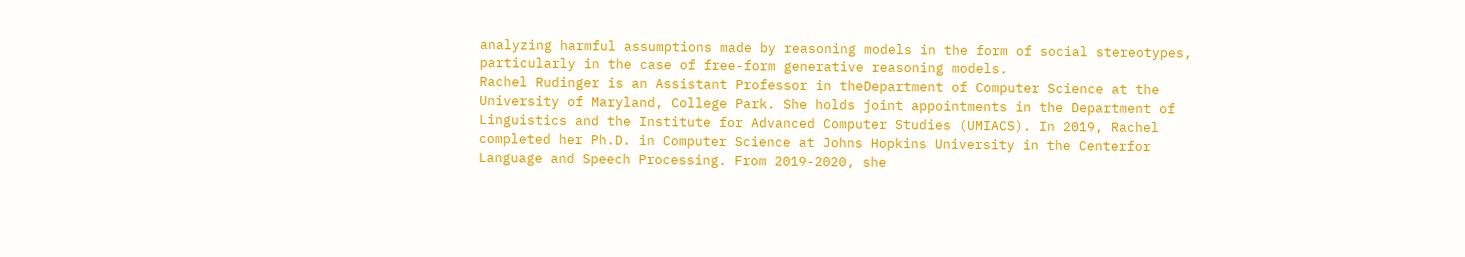analyzing harmful assumptions made by reasoning models in the form of social stereotypes, particularly in the case of free-form generative reasoning models.
Rachel Rudinger is an Assistant Professor in theDepartment of Computer Science at the University of Maryland, College Park. She holds joint appointments in the Department of Linguistics and the Institute for Advanced Computer Studies (UMIACS). In 2019, Rachel completed her Ph.D. in Computer Science at Johns Hopkins University in the Centerfor Language and Speech Processing. From 2019-2020, she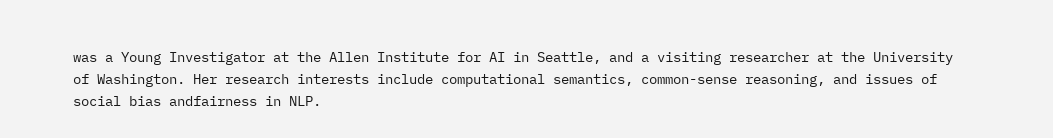was a Young Investigator at the Allen Institute for AI in Seattle, and a visiting researcher at the University of Washington. Her research interests include computational semantics, common-sense reasoning, and issues of social bias andfairness in NLP.